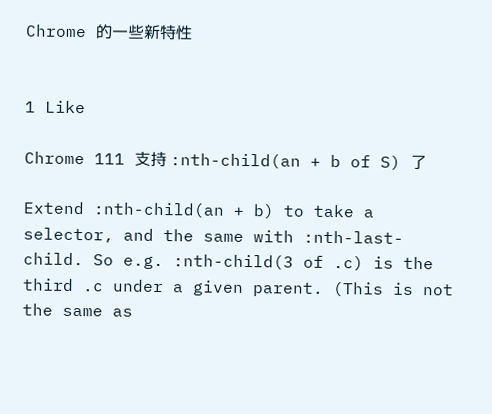Chrome 的一些新特性


1 Like

Chrome 111 支持 :nth-child(an + b of S) 了

Extend :nth-child(an + b) to take a selector, and the same with :nth-last-child. So e.g. :nth-child(3 of .c) is the third .c under a given parent. (This is not the same as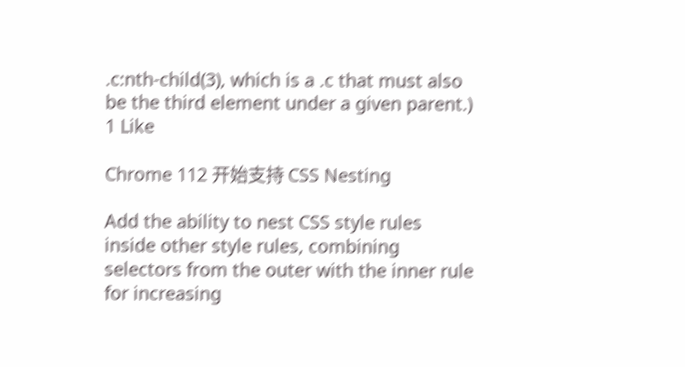.c:nth-child(3), which is a .c that must also be the third element under a given parent.)
1 Like

Chrome 112 开始支持 CSS Nesting

Add the ability to nest CSS style rules inside other style rules, combining selectors from the outer with the inner rule for increasing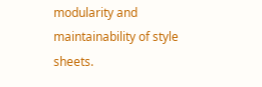modularity and maintainability of style sheets.